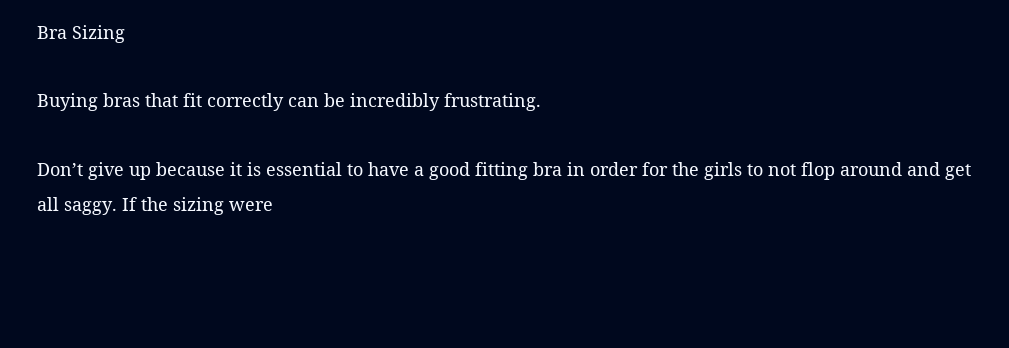Bra Sizing

Buying bras that fit correctly can be incredibly frustrating.

Don’t give up because it is essential to have a good fitting bra in order for the girls to not flop around and get all saggy. If the sizing were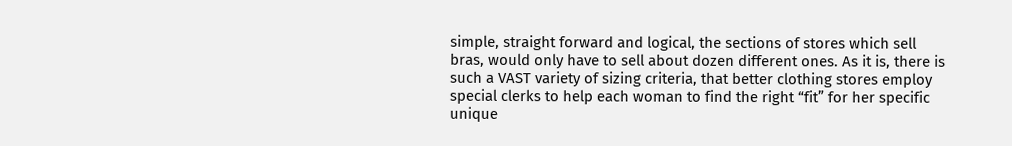simple, straight forward and logical, the sections of stores which sell bras, would only have to sell about dozen different ones. As it is, there is such a VAST variety of sizing criteria, that better clothing stores employ special clerks to help each woman to find the right “fit” for her specific unique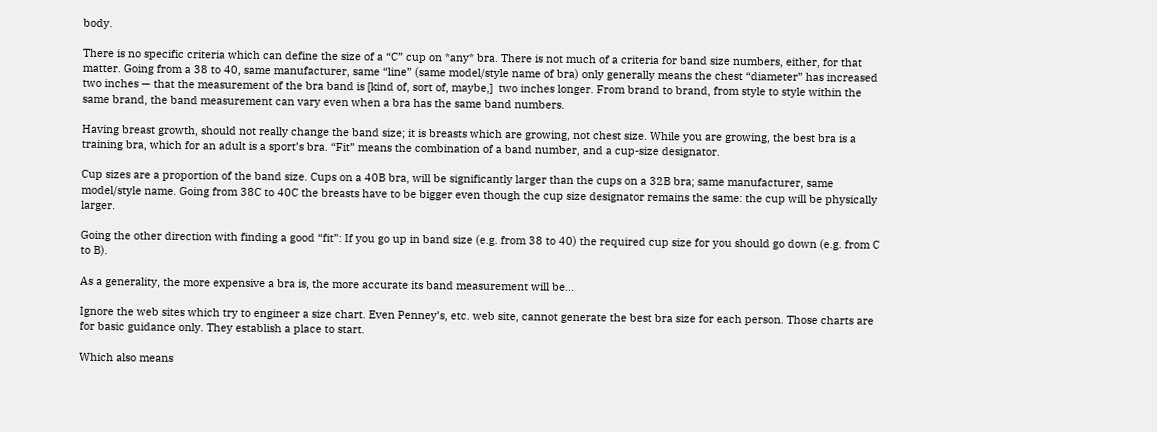body.

There is no specific criteria which can define the size of a “C” cup on *any* bra. There is not much of a criteria for band size numbers, either, for that matter. Going from a 38 to 40, same manufacturer, same “line” (same model/style name of bra) only generally means the chest “diameter” has increased two inches — that the measurement of the bra band is [kind of, sort of, maybe,]  two inches longer. From brand to brand, from style to style within the same brand, the band measurement can vary even when a bra has the same band numbers.

Having breast growth, should not really change the band size; it is breasts which are growing, not chest size. While you are growing, the best bra is a training bra, which for an adult is a sport’s bra. “Fit” means the combination of a band number, and a cup-size designator.

Cup sizes are a proportion of the band size. Cups on a 40B bra, will be significantly larger than the cups on a 32B bra; same manufacturer, same model/style name. Going from 38C to 40C the breasts have to be bigger even though the cup size designator remains the same: the cup will be physically larger.

Going the other direction with finding a good “fit”: If you go up in band size (e.g. from 38 to 40) the required cup size for you should go down (e.g. from C to B).

As a generality, the more expensive a bra is, the more accurate its band measurement will be…

Ignore the web sites which try to engineer a size chart. Even Penney’s, etc. web site, cannot generate the best bra size for each person. Those charts are for basic guidance only. They establish a place to start.

Which also means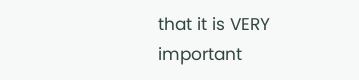that it is VERY important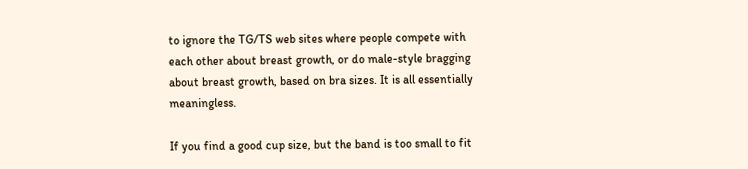to ignore the TG/TS web sites where people compete with each other about breast growth, or do male-style bragging about breast growth, based on bra sizes. It is all essentially meaningless.

If you find a good cup size, but the band is too small to fit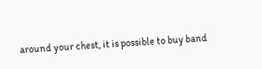around your chest, it is possible to buy band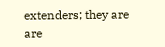extenders; they are are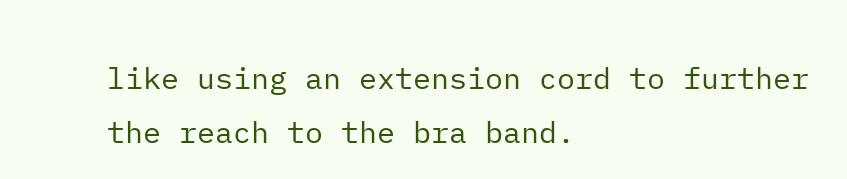like using an extension cord to further the reach to the bra band.